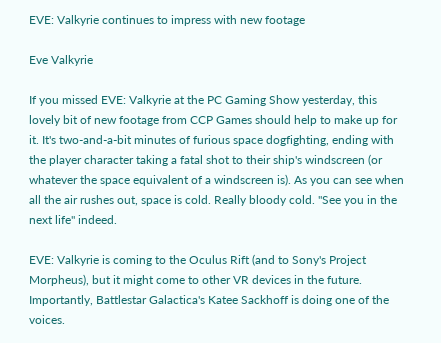EVE: Valkyrie continues to impress with new footage

Eve Valkyrie

If you missed EVE: Valkyrie at the PC Gaming Show yesterday, this lovely bit of new footage from CCP Games should help to make up for it. It's two-and-a-bit minutes of furious space dogfighting, ending with the player character taking a fatal shot to their ship's windscreen (or whatever the space equivalent of a windscreen is). As you can see when all the air rushes out, space is cold. Really bloody cold. "See you in the next life" indeed.

EVE: Valkyrie is coming to the Oculus Rift (and to Sony's Project Morpheus), but it might come to other VR devices in the future. Importantly, Battlestar Galactica's Katee Sackhoff is doing one of the voices.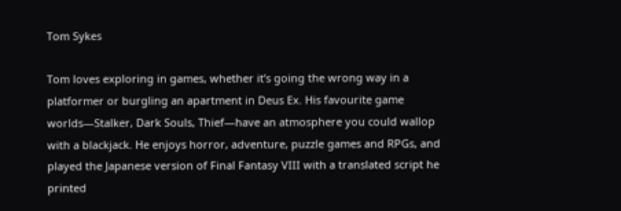Tom Sykes

Tom loves exploring in games, whether it’s going the wrong way in a platformer or burgling an apartment in Deus Ex. His favourite game worlds—Stalker, Dark Souls, Thief—have an atmosphere you could wallop with a blackjack. He enjoys horror, adventure, puzzle games and RPGs, and played the Japanese version of Final Fantasy VIII with a translated script he printed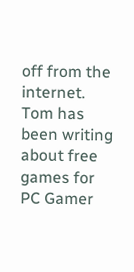off from the internet. Tom has been writing about free games for PC Gamer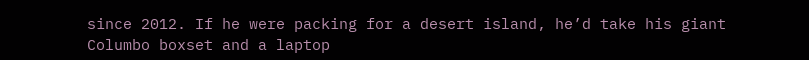since 2012. If he were packing for a desert island, he’d take his giant Columbo boxset and a laptop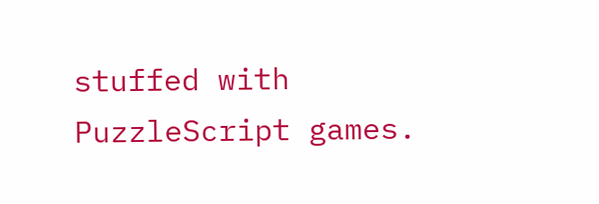stuffed with PuzzleScript games.